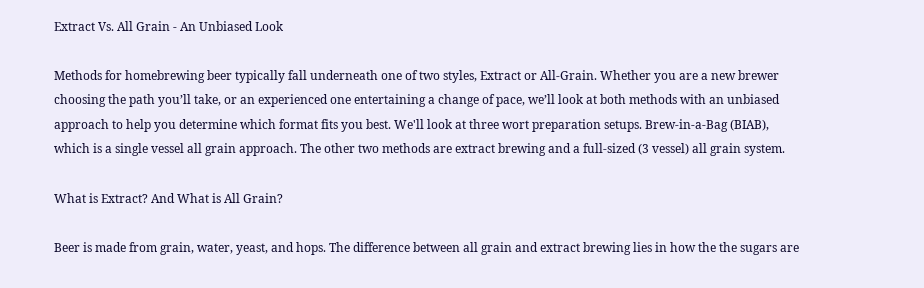Extract Vs. All Grain - An Unbiased Look

Methods for homebrewing beer typically fall underneath one of two styles, Extract or All-Grain. Whether you are a new brewer choosing the path you’ll take, or an experienced one entertaining a change of pace, we’ll look at both methods with an unbiased approach to help you determine which format fits you best. We'll look at three wort preparation setups. Brew-in-a-Bag (BIAB), which is a single vessel all grain approach. The other two methods are extract brewing and a full-sized (3 vessel) all grain system.

What is Extract? And What is All Grain?

Beer is made from grain, water, yeast, and hops. The difference between all grain and extract brewing lies in how the the sugars are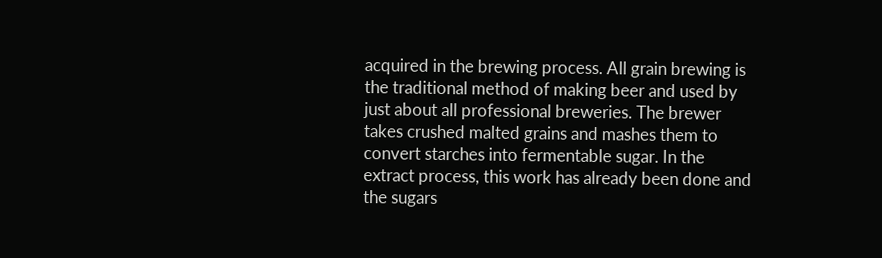acquired in the brewing process. All grain brewing is the traditional method of making beer and used by just about all professional breweries. The brewer takes crushed malted grains and mashes them to convert starches into fermentable sugar. In the extract process, this work has already been done and the sugars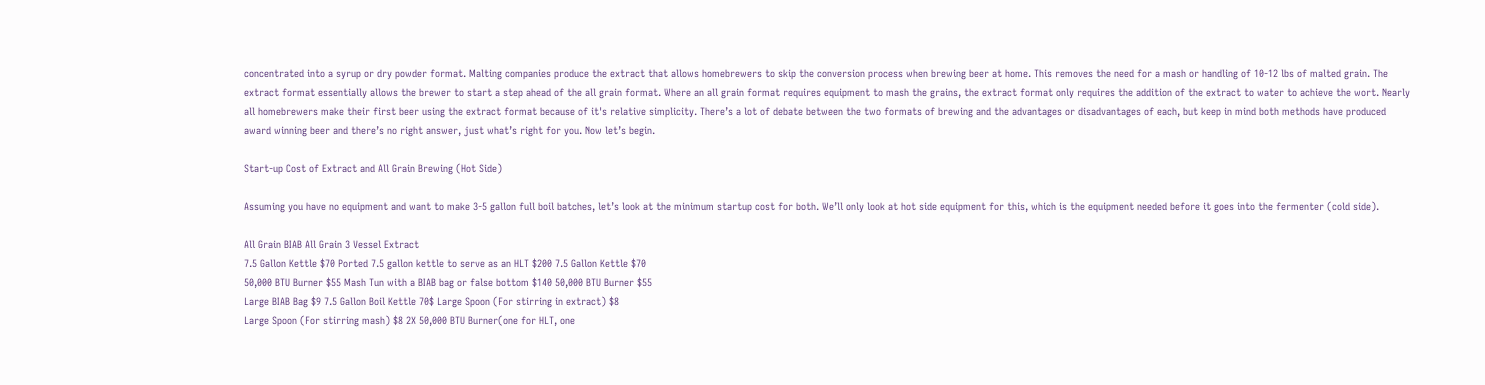concentrated into a syrup or dry powder format. Malting companies produce the extract that allows homebrewers to skip the conversion process when brewing beer at home. This removes the need for a mash or handling of 10-12 lbs of malted grain. The extract format essentially allows the brewer to start a step ahead of the all grain format. Where an all grain format requires equipment to mash the grains, the extract format only requires the addition of the extract to water to achieve the wort. Nearly all homebrewers make their first beer using the extract format because of it's relative simplicity. There’s a lot of debate between the two formats of brewing and the advantages or disadvantages of each, but keep in mind both methods have produced award winning beer and there’s no right answer, just what’s right for you. Now let’s begin.

Start-up Cost of Extract and All Grain Brewing (Hot Side)

Assuming you have no equipment and want to make 3-5 gallon full boil batches, let’s look at the minimum startup cost for both. We’ll only look at hot side equipment for this, which is the equipment needed before it goes into the fermenter (cold side).

All Grain BIAB All Grain 3 Vessel Extract
7.5 Gallon Kettle $70 Ported 7.5 gallon kettle to serve as an HLT $200 7.5 Gallon Kettle $70
50,000 BTU Burner $55 Mash Tun with a BIAB bag or false bottom $140 50,000 BTU Burner $55
Large BIAB Bag $9 7.5 Gallon Boil Kettle 70$ Large Spoon (For stirring in extract) $8
Large Spoon (For stirring mash) $8 2X 50,000 BTU Burner(one for HLT, one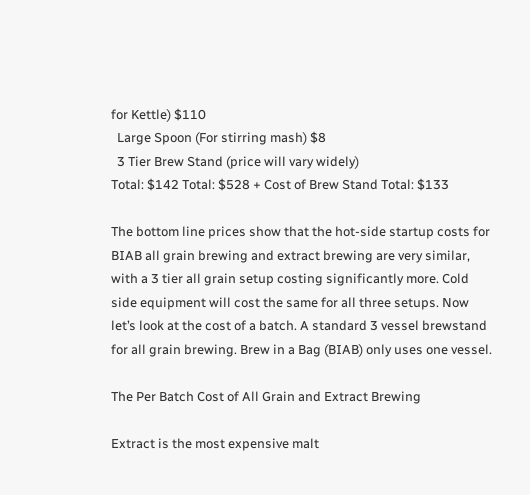for Kettle) $110
  Large Spoon (For stirring mash) $8
  3 Tier Brew Stand (price will vary widely)
Total: $142 Total: $528 + Cost of Brew Stand Total: $133

The bottom line prices show that the hot-side startup costs for BIAB all grain brewing and extract brewing are very similar, with a 3 tier all grain setup costing significantly more. Cold side equipment will cost the same for all three setups. Now let’s look at the cost of a batch. A standard 3 vessel brewstand for all grain brewing. Brew in a Bag (BIAB) only uses one vessel.

The Per Batch Cost of All Grain and Extract Brewing

Extract is the most expensive malt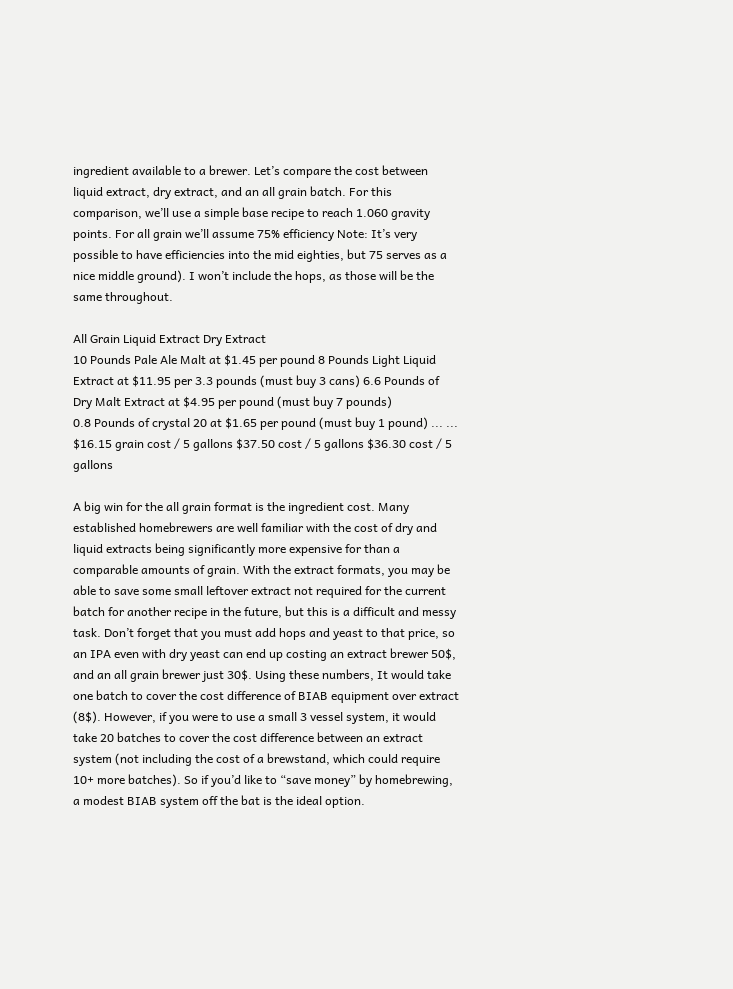ingredient available to a brewer. Let’s compare the cost between liquid extract, dry extract, and an all grain batch. For this comparison, we’ll use a simple base recipe to reach 1.060 gravity points. For all grain we’ll assume 75% efficiency Note: It’s very possible to have efficiencies into the mid eighties, but 75 serves as a nice middle ground). I won’t include the hops, as those will be the same throughout.

All Grain Liquid Extract Dry Extract
10 Pounds Pale Ale Malt at $1.45 per pound 8 Pounds Light Liquid Extract at $11.95 per 3.3 pounds (must buy 3 cans) 6.6 Pounds of Dry Malt Extract at $4.95 per pound (must buy 7 pounds)
0.8 Pounds of crystal 20 at $1.65 per pound (must buy 1 pound) ... ...
$16.15 grain cost / 5 gallons $37.50 cost / 5 gallons $36.30 cost / 5 gallons

A big win for the all grain format is the ingredient cost. Many established homebrewers are well familiar with the cost of dry and liquid extracts being significantly more expensive for than a comparable amounts of grain. With the extract formats, you may be able to save some small leftover extract not required for the current batch for another recipe in the future, but this is a difficult and messy task. Don’t forget that you must add hops and yeast to that price, so an IPA even with dry yeast can end up costing an extract brewer 50$, and an all grain brewer just 30$. Using these numbers, It would take one batch to cover the cost difference of BIAB equipment over extract (8$). However, if you were to use a small 3 vessel system, it would take 20 batches to cover the cost difference between an extract system (not including the cost of a brewstand, which could require 10+ more batches). So if you’d like to “save money” by homebrewing, a modest BIAB system off the bat is the ideal option.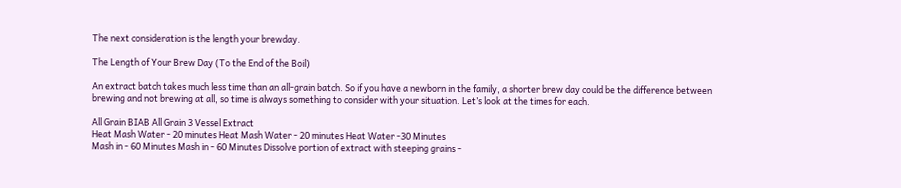The next consideration is the length your brewday.

The Length of Your Brew Day (To the End of the Boil)

An extract batch takes much less time than an all-grain batch. So if you have a newborn in the family, a shorter brew day could be the difference between brewing and not brewing at all, so time is always something to consider with your situation. Let’s look at the times for each.

All Grain BIAB All Grain 3 Vessel Extract
Heat Mash Water - 20 minutes Heat Mash Water - 20 minutes Heat Water -30 Minutes
Mash in - 60 Minutes Mash in - 60 Minutes Dissolve portion of extract with steeping grains -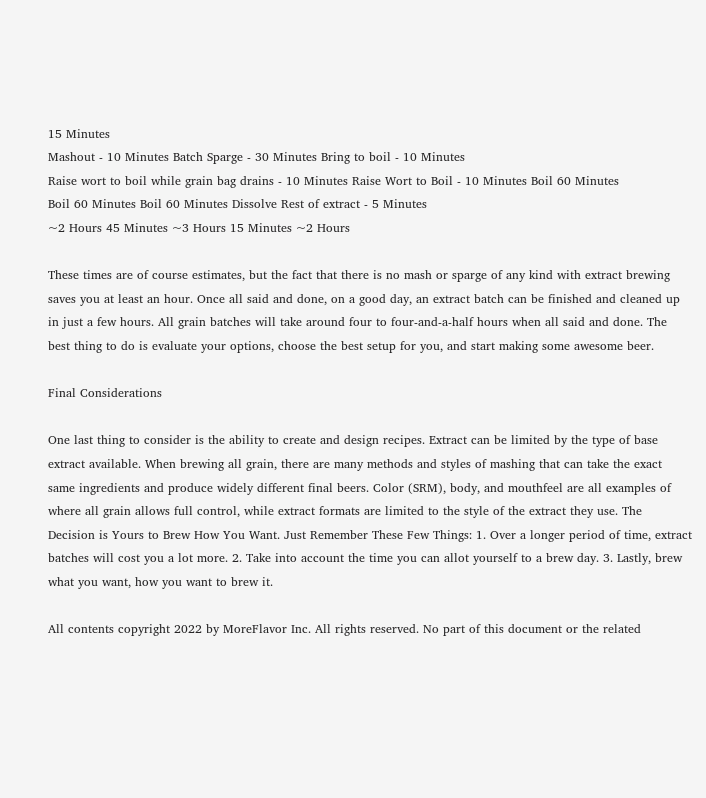15 Minutes
Mashout - 10 Minutes Batch Sparge - 30 Minutes Bring to boil - 10 Minutes
Raise wort to boil while grain bag drains - 10 Minutes Raise Wort to Boil - 10 Minutes Boil 60 Minutes
Boil 60 Minutes Boil 60 Minutes Dissolve Rest of extract - 5 Minutes
~2 Hours 45 Minutes ~3 Hours 15 Minutes ~2 Hours

These times are of course estimates, but the fact that there is no mash or sparge of any kind with extract brewing saves you at least an hour. Once all said and done, on a good day, an extract batch can be finished and cleaned up in just a few hours. All grain batches will take around four to four-and-a-half hours when all said and done. The best thing to do is evaluate your options, choose the best setup for you, and start making some awesome beer.

Final Considerations

One last thing to consider is the ability to create and design recipes. Extract can be limited by the type of base extract available. When brewing all grain, there are many methods and styles of mashing that can take the exact same ingredients and produce widely different final beers. Color (SRM), body, and mouthfeel are all examples of where all grain allows full control, while extract formats are limited to the style of the extract they use. The Decision is Yours to Brew How You Want. Just Remember These Few Things: 1. Over a longer period of time, extract batches will cost you a lot more. 2. Take into account the time you can allot yourself to a brew day. 3. Lastly, brew what you want, how you want to brew it.

All contents copyright 2022 by MoreFlavor Inc. All rights reserved. No part of this document or the related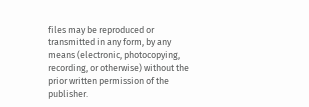files may be reproduced or transmitted in any form, by any means (electronic, photocopying, recording, or otherwise) without the prior written permission of the publisher.